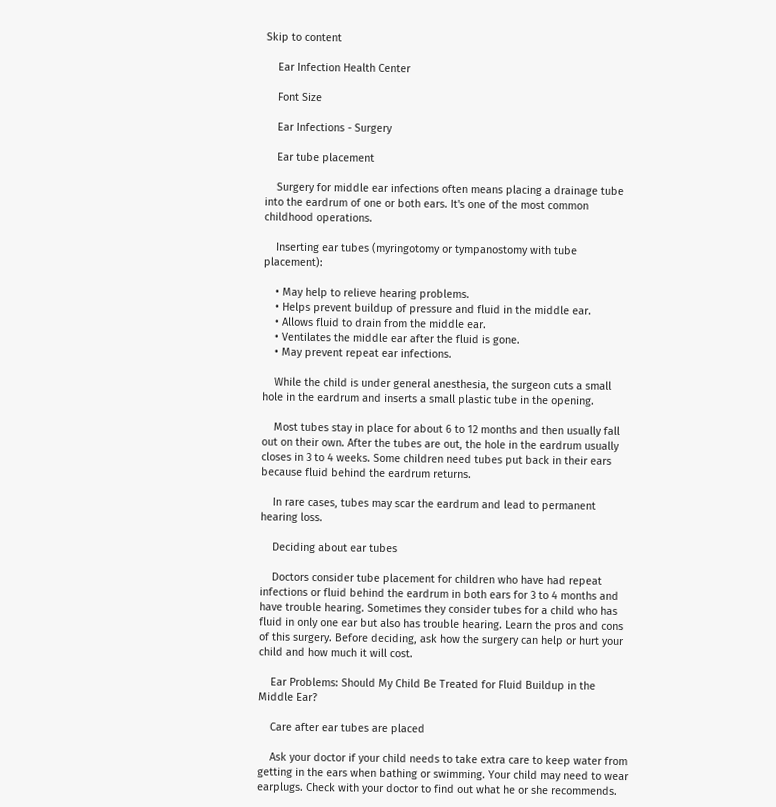Skip to content

    Ear Infection Health Center

    Font Size

    Ear Infections - Surgery

    Ear tube placement

    Surgery for middle ear infections often means placing a drainage tube into the eardrum of one or both ears. It's one of the most common childhood operations.

    Inserting ear tubes (myringotomy or tympanostomy with tube placement):

    • May help to relieve hearing problems.
    • Helps prevent buildup of pressure and fluid in the middle ear.
    • Allows fluid to drain from the middle ear.
    • Ventilates the middle ear after the fluid is gone.
    • May prevent repeat ear infections.

    While the child is under general anesthesia, the surgeon cuts a small hole in the eardrum and inserts a small plastic tube in the opening.

    Most tubes stay in place for about 6 to 12 months and then usually fall out on their own. After the tubes are out, the hole in the eardrum usually closes in 3 to 4 weeks. Some children need tubes put back in their ears because fluid behind the eardrum returns.

    In rare cases, tubes may scar the eardrum and lead to permanent hearing loss.

    Deciding about ear tubes

    Doctors consider tube placement for children who have had repeat infections or fluid behind the eardrum in both ears for 3 to 4 months and have trouble hearing. Sometimes they consider tubes for a child who has fluid in only one ear but also has trouble hearing. Learn the pros and cons of this surgery. Before deciding, ask how the surgery can help or hurt your child and how much it will cost.

    Ear Problems: Should My Child Be Treated for Fluid Buildup in the Middle Ear?

    Care after ear tubes are placed

    Ask your doctor if your child needs to take extra care to keep water from getting in the ears when bathing or swimming. Your child may need to wear earplugs. Check with your doctor to find out what he or she recommends.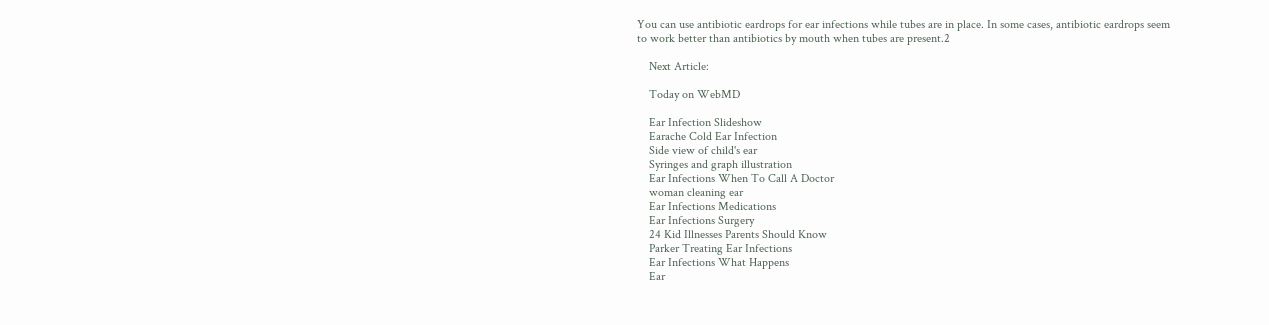You can use antibiotic eardrops for ear infections while tubes are in place. In some cases, antibiotic eardrops seem to work better than antibiotics by mouth when tubes are present.2

    Next Article:

    Today on WebMD

    Ear Infection Slideshow
    Earache Cold Ear Infection
    Side view of child's ear
    Syringes and graph illustration
    Ear Infections When To Call A Doctor
    woman cleaning ear
    Ear Infections Medications
    Ear Infections Surgery
    24 Kid Illnesses Parents Should Know
    Parker Treating Ear Infections
    Ear Infections What Happens
    Ear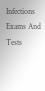Infections Exams And Tests